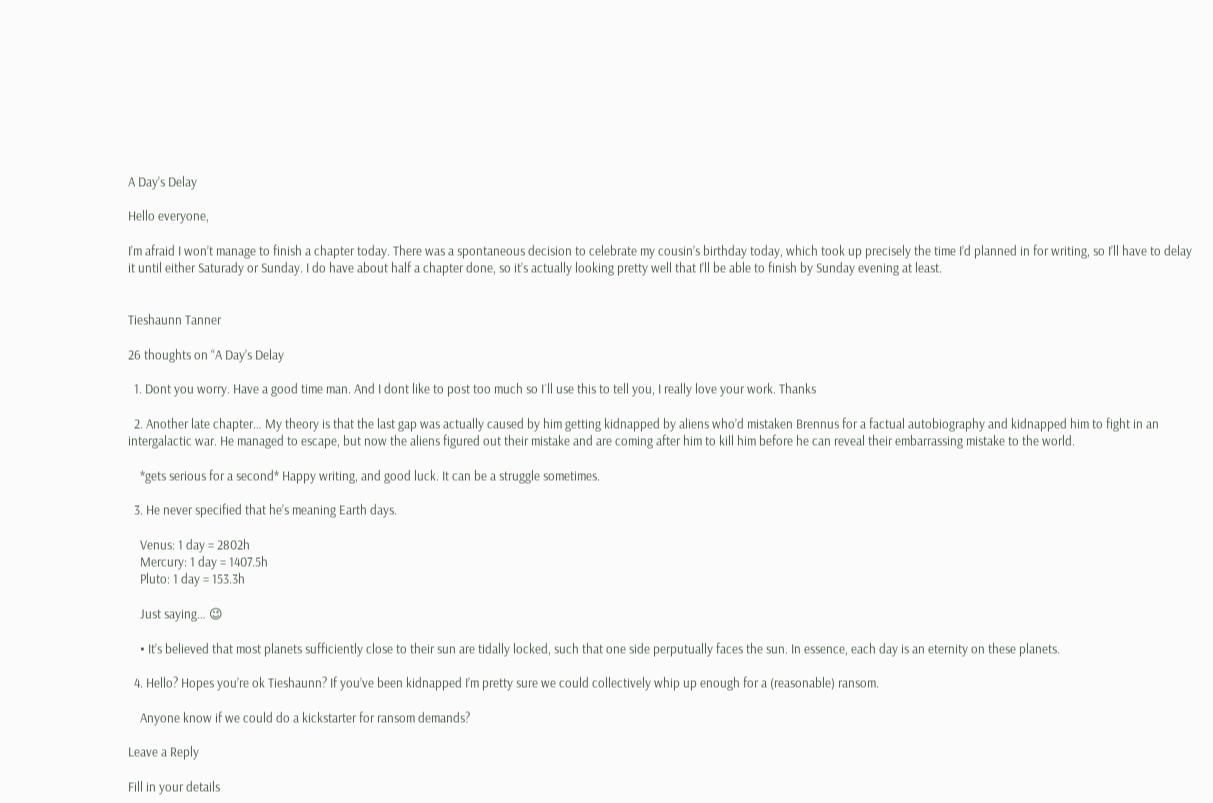A Day’s Delay

Hello everyone,

I’m afraid I won’t manage to finish a chapter today. There was a spontaneous decision to celebrate my cousin’s birthday today, which took up precisely the time I’d planned in for writing, so I’ll have to delay it until either Saturady or Sunday. I do have about half a chapter done, so it’s actually looking pretty well that I’ll be able to finish by Sunday evening at least.


Tieshaunn Tanner

26 thoughts on “A Day’s Delay

  1. Dont you worry. Have a good time man. And I dont like to post too much so I´ll use this to tell you, I really love your work. Thanks

  2. Another late chapter… My theory is that the last gap was actually caused by him getting kidnapped by aliens who’d mistaken Brennus for a factual autobiography and kidnapped him to fight in an intergalactic war. He managed to escape, but now the aliens figured out their mistake and are coming after him to kill him before he can reveal their embarrassing mistake to the world.

    *gets serious for a second* Happy writing, and good luck. It can be a struggle sometimes.

  3. He never specified that he’s meaning Earth days.

    Venus: 1 day = 2802h
    Mercury: 1 day = 1407.5h
    Pluto: 1 day = 153.3h

    Just saying… 😉

    • It’s believed that most planets sufficiently close to their sun are tidally locked, such that one side perputually faces the sun. In essence, each day is an eternity on these planets.

  4. Hello? Hopes you’re ok Tieshaunn? If you’ve been kidnapped I’m pretty sure we could collectively whip up enough for a (reasonable) ransom.

    Anyone know if we could do a kickstarter for ransom demands?

Leave a Reply

Fill in your details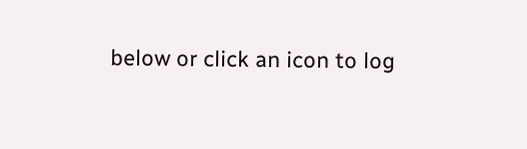below or click an icon to log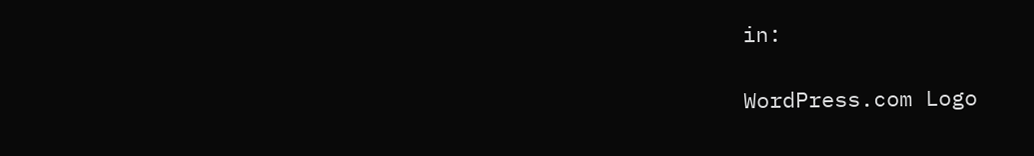in:

WordPress.com Logo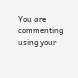You are commenting using your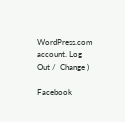WordPress.com account. Log Out /  Change )

Facebook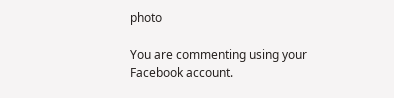photo

You are commenting using your Facebook account.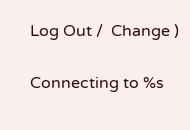Log Out /  Change )

Connecting to %s